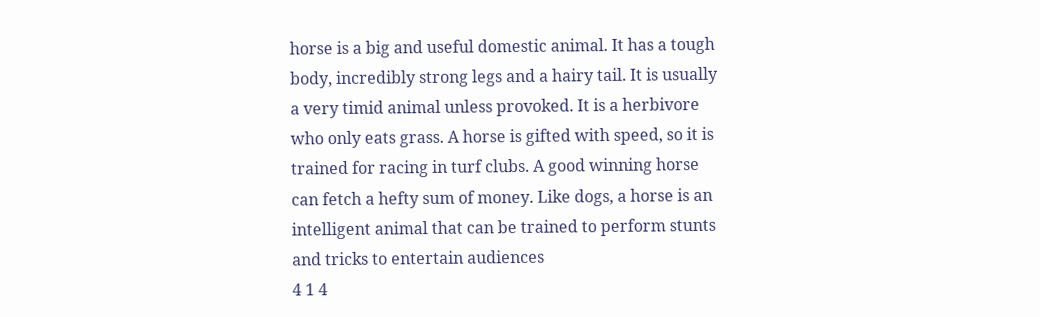horse is a big and useful domestic animal. It has a tough body, incredibly strong legs and a hairy tail. It is usually a very timid animal unless provoked. It is a herbivore who only eats grass. A horse is gifted with speed, so it is trained for racing in turf clubs. A good winning horse can fetch a hefty sum of money. Like dogs, a horse is an intelligent animal that can be trained to perform stunts and tricks to entertain audiences
4 1 4